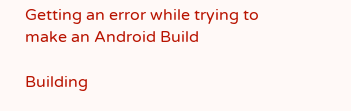Getting an error while trying to make an Android Build

Building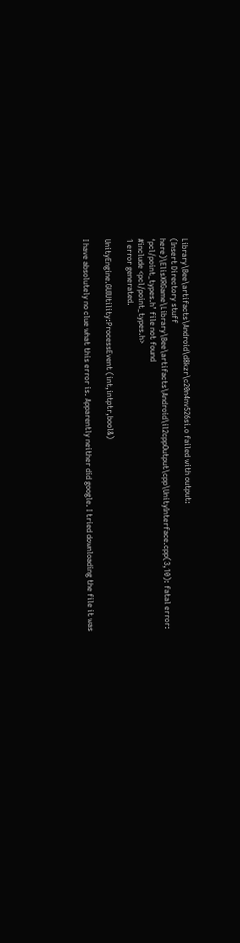Library\Bee\artifacts\Android\d8kzr\c20n4nv526si.o failed with output:
(Insert Directory stuff here)\ElisXRGame\Library\Bee\artifacts\Android\il2cppOutput\cpp\UnityInterface.cpp(3,10): fatal error: ‘pcl/point_types.h’ file not found
#include <pcl/point_types.h>
1 error generated.

UnityEngine.GUIUtility:ProcessEvent (int,intptr,bool&)

I have absolutely no clue what this error is. Apparently neither did google. I tried downloading the file it was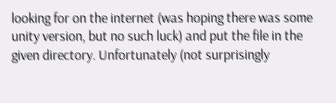looking for on the internet (was hoping there was some unity version, but no such luck) and put the file in the given directory. Unfortunately (not surprisingly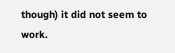though) it did not seem to work.